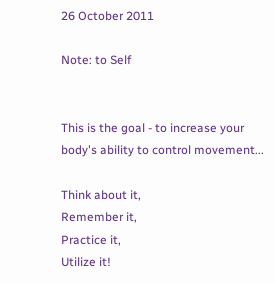26 October 2011

Note: to Self


This is the goal - to increase your body's ability to control movement...

Think about it,
Remember it,
Practice it,
Utilize it!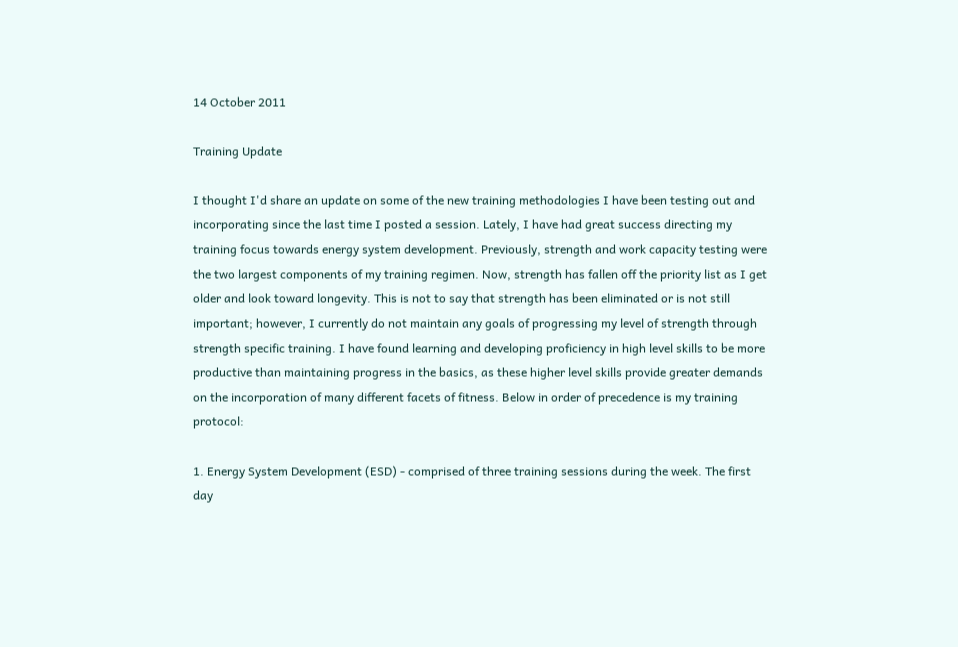14 October 2011

Training Update

I thought I'd share an update on some of the new training methodologies I have been testing out and incorporating since the last time I posted a session. Lately, I have had great success directing my training focus towards energy system development. Previously, strength and work capacity testing were the two largest components of my training regimen. Now, strength has fallen off the priority list as I get older and look toward longevity. This is not to say that strength has been eliminated or is not still important; however, I currently do not maintain any goals of progressing my level of strength through strength specific training. I have found learning and developing proficiency in high level skills to be more productive than maintaining progress in the basics, as these higher level skills provide greater demands on the incorporation of many different facets of fitness. Below in order of precedence is my training protocol:

1. Energy System Development (ESD) - comprised of three training sessions during the week. The first day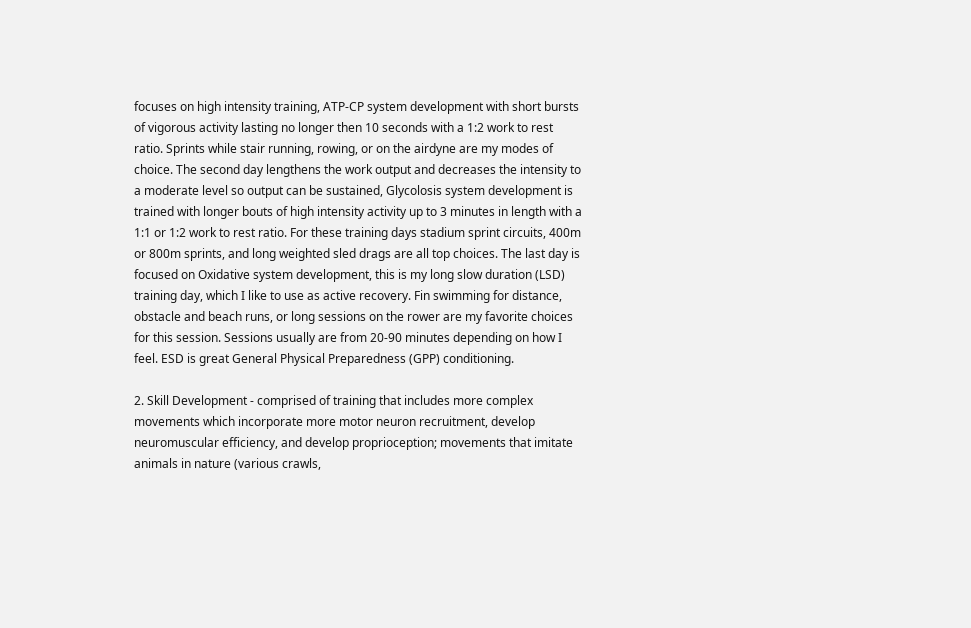focuses on high intensity training, ATP-CP system development with short bursts of vigorous activity lasting no longer then 10 seconds with a 1:2 work to rest ratio. Sprints while stair running, rowing, or on the airdyne are my modes of choice. The second day lengthens the work output and decreases the intensity to a moderate level so output can be sustained, Glycolosis system development is trained with longer bouts of high intensity activity up to 3 minutes in length with a 1:1 or 1:2 work to rest ratio. For these training days stadium sprint circuits, 400m or 800m sprints, and long weighted sled drags are all top choices. The last day is focused on Oxidative system development, this is my long slow duration (LSD) training day, which I like to use as active recovery. Fin swimming for distance, obstacle and beach runs, or long sessions on the rower are my favorite choices for this session. Sessions usually are from 20-90 minutes depending on how I feel. ESD is great General Physical Preparedness (GPP) conditioning.

2. Skill Development - comprised of training that includes more complex movements which incorporate more motor neuron recruitment, develop neuromuscular efficiency, and develop proprioception; movements that imitate animals in nature (various crawls,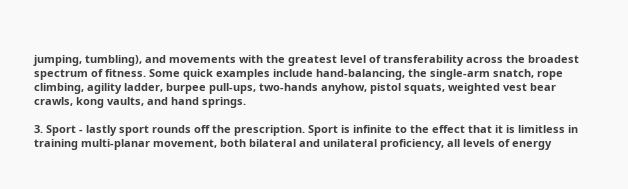jumping, tumbling), and movements with the greatest level of transferability across the broadest spectrum of fitness. Some quick examples include hand-balancing, the single-arm snatch, rope climbing, agility ladder, burpee pull-ups, two-hands anyhow, pistol squats, weighted vest bear crawls, kong vaults, and hand springs.

3. Sport - lastly sport rounds off the prescription. Sport is infinite to the effect that it is limitless in training multi-planar movement, both bilateral and unilateral proficiency, all levels of energy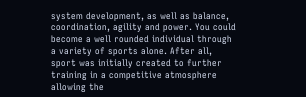system development, as well as balance, coordination, agility and power. You could become a well rounded individual through a variety of sports alone. After all, sport was initially created to further training in a competitive atmosphere allowing the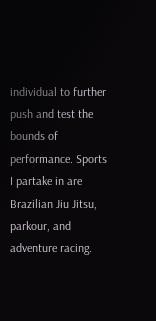individual to further push and test the bounds of performance. Sports I partake in are Brazilian Jiu Jitsu, parkour, and adventure racing.